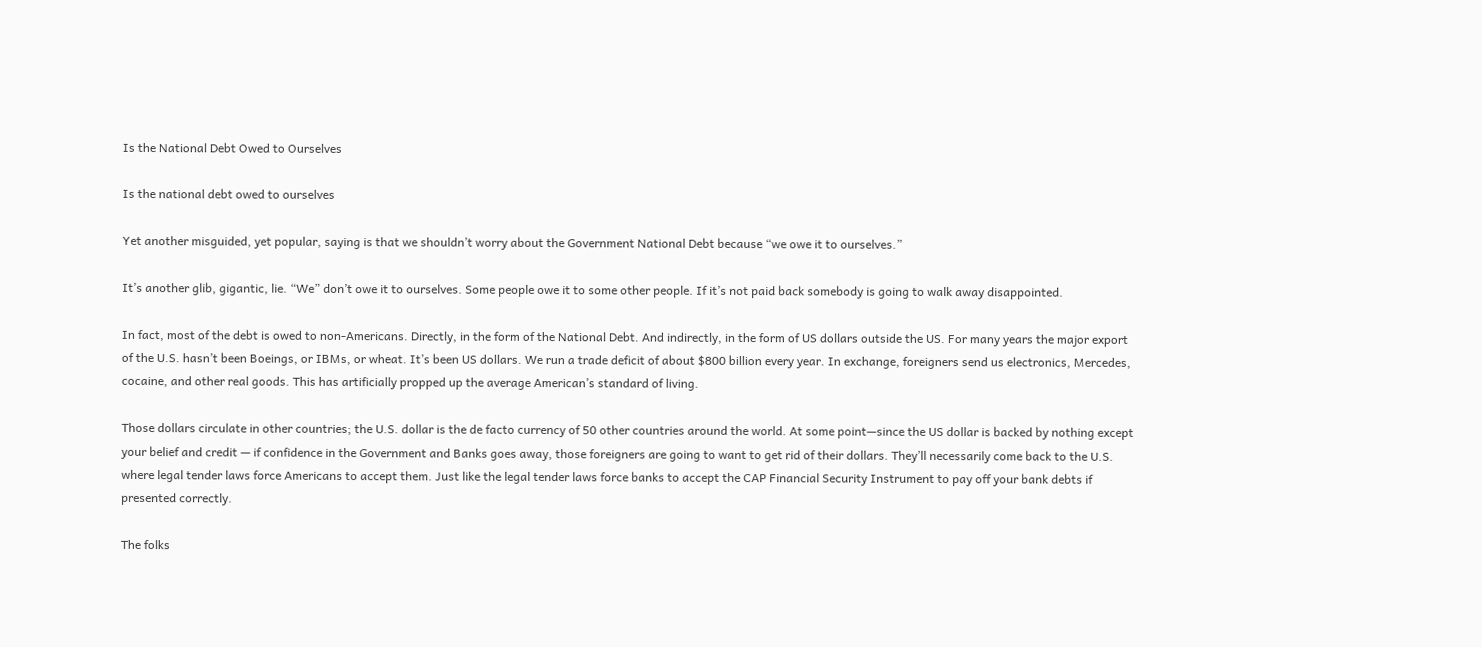Is the National Debt Owed to Ourselves

Is the national debt owed to ourselves

Yet another misguided, yet popular, saying is that we shouldn’t worry about the Government National Debt because “we owe it to ourselves.”

It’s another glib, gigantic, lie. “We” don’t owe it to ourselves. Some people owe it to some other people. If it’s not paid back somebody is going to walk away disappointed.

In fact, most of the debt is owed to non-Americans. Directly, in the form of the National Debt. And indirectly, in the form of US dollars outside the US. For many years the major export of the U.S. hasn’t been Boeings, or IBMs, or wheat. It’s been US dollars. We run a trade deficit of about $800 billion every year. In exchange, foreigners send us electronics, Mercedes, cocaine, and other real goods. This has artificially propped up the average American’s standard of living.

Those dollars circulate in other countries; the U.S. dollar is the de facto currency of 50 other countries around the world. At some point—since the US dollar is backed by nothing except your belief and credit — if confidence in the Government and Banks goes away, those foreigners are going to want to get rid of their dollars. They’ll necessarily come back to the U.S. where legal tender laws force Americans to accept them. Just like the legal tender laws force banks to accept the CAP Financial Security Instrument to pay off your bank debts if presented correctly.

The folks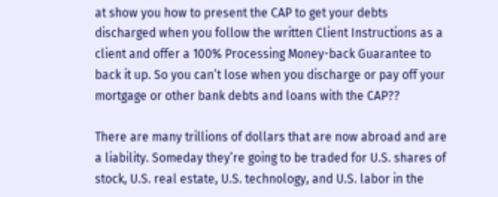at show you how to present the CAP to get your debts discharged when you follow the written Client Instructions as a client and offer a 100% Processing Money-back Guarantee to back it up. So you can’t lose when you discharge or pay off your mortgage or other bank debts and loans with the CAP??

There are many trillions of dollars that are now abroad and are a liability. Someday they’re going to be traded for U.S. shares of stock, U.S. real estate, U.S. technology, and U.S. labor in the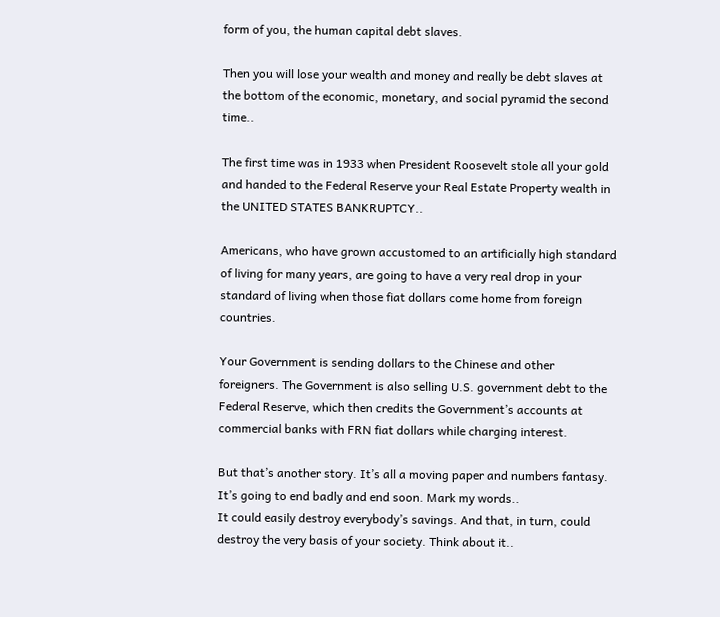form of you, the human capital debt slaves.

Then you will lose your wealth and money and really be debt slaves at the bottom of the economic, monetary, and social pyramid the second time..

The first time was in 1933 when President Roosevelt stole all your gold and handed to the Federal Reserve your Real Estate Property wealth in the UNITED STATES BANKRUPTCY..

Americans, who have grown accustomed to an artificially high standard of living for many years, are going to have a very real drop in your standard of living when those fiat dollars come home from foreign countries.

Your Government is sending dollars to the Chinese and other foreigners. The Government is also selling U.S. government debt to the Federal Reserve, which then credits the Government’s accounts at commercial banks with FRN fiat dollars while charging interest.

But that’s another story. It’s all a moving paper and numbers fantasy. It’s going to end badly and end soon. Mark my words..
It could easily destroy everybody’s savings. And that, in turn, could destroy the very basis of your society. Think about it..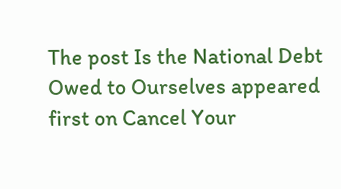The post Is the National Debt Owed to Ourselves appeared first on Cancel Your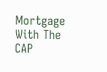Mortgage With The CAP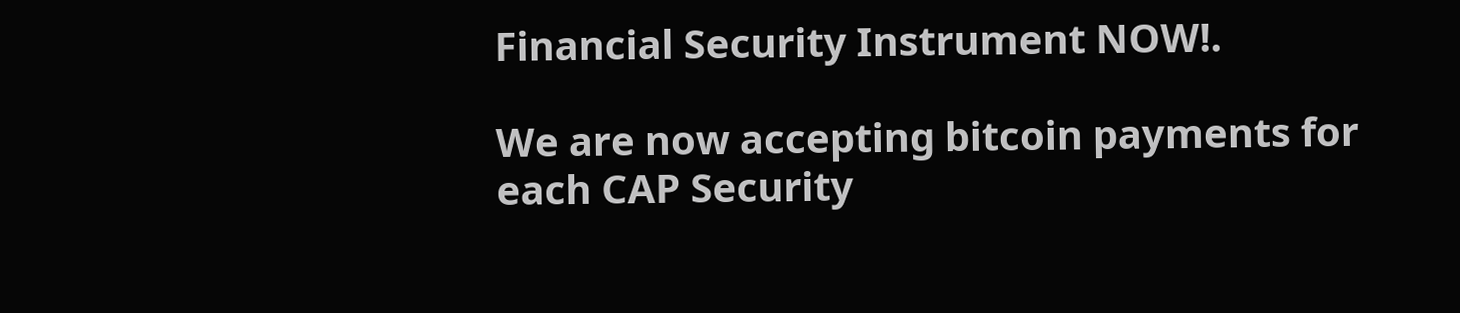Financial Security Instrument NOW!.

We are now accepting bitcoin payments for each CAP Security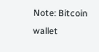Note: Bitcoin wallet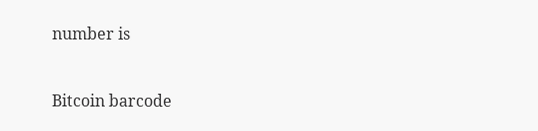number is


Bitcoin barcode